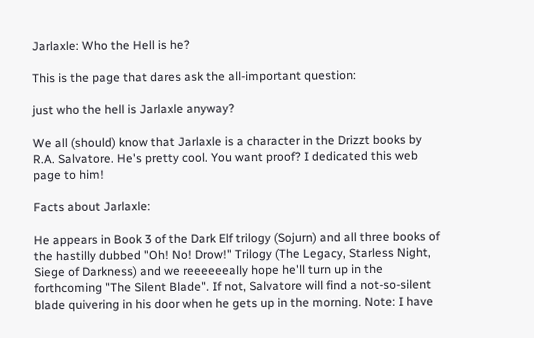Jarlaxle: Who the Hell is he?

This is the page that dares ask the all-important question:

just who the hell is Jarlaxle anyway?

We all (should) know that Jarlaxle is a character in the Drizzt books by R.A. Salvatore. He's pretty cool. You want proof? I dedicated this web page to him!

Facts about Jarlaxle:

He appears in Book 3 of the Dark Elf trilogy (Sojurn) and all three books of the hastilly dubbed "Oh! No! Drow!" Trilogy (The Legacy, Starless Night, Siege of Darkness) and we reeeeeeally hope he'll turn up in the forthcoming "The Silent Blade". If not, Salvatore will find a not-so-silent blade quivering in his door when he gets up in the morning. Note: I have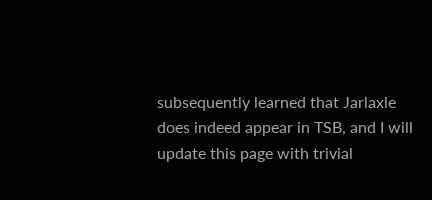subsequently learned that Jarlaxle does indeed appear in TSB, and I will update this page with trivial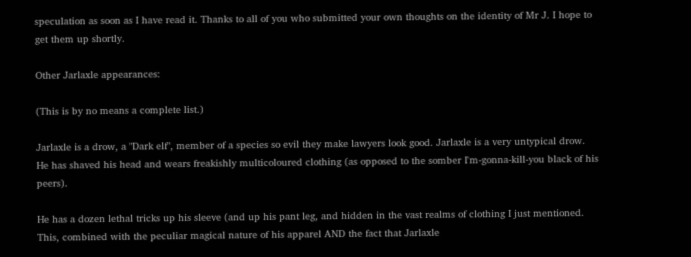speculation as soon as I have read it. Thanks to all of you who submitted your own thoughts on the identity of Mr J. I hope to get them up shortly.

Other Jarlaxle appearances:

(This is by no means a complete list.)

Jarlaxle is a drow, a "Dark elf", member of a species so evil they make lawyers look good. Jarlaxle is a very untypical drow. He has shaved his head and wears freakishly multicoloured clothing (as opposed to the somber I'm-gonna-kill-you black of his peers).

He has a dozen lethal tricks up his sleeve (and up his pant leg, and hidden in the vast realms of clothing I just mentioned. This, combined with the peculiar magical nature of his apparel AND the fact that Jarlaxle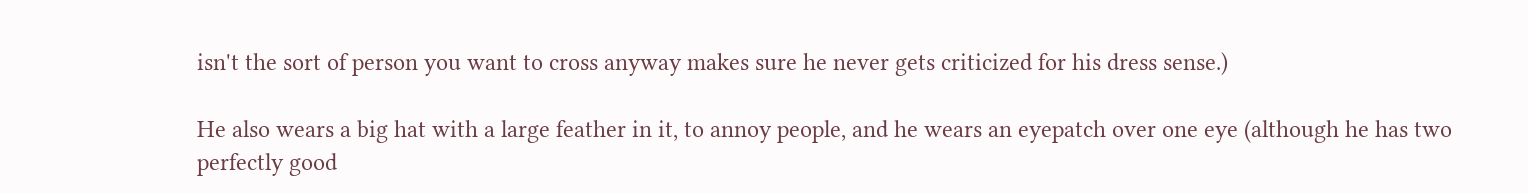isn't the sort of person you want to cross anyway makes sure he never gets criticized for his dress sense.)

He also wears a big hat with a large feather in it, to annoy people, and he wears an eyepatch over one eye (although he has two perfectly good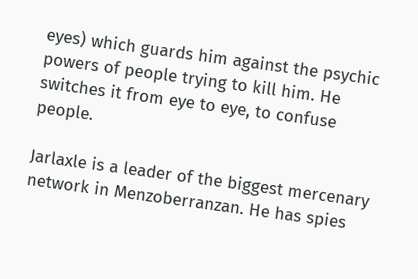eyes) which guards him against the psychic powers of people trying to kill him. He switches it from eye to eye, to confuse people.

Jarlaxle is a leader of the biggest mercenary network in Menzoberranzan. He has spies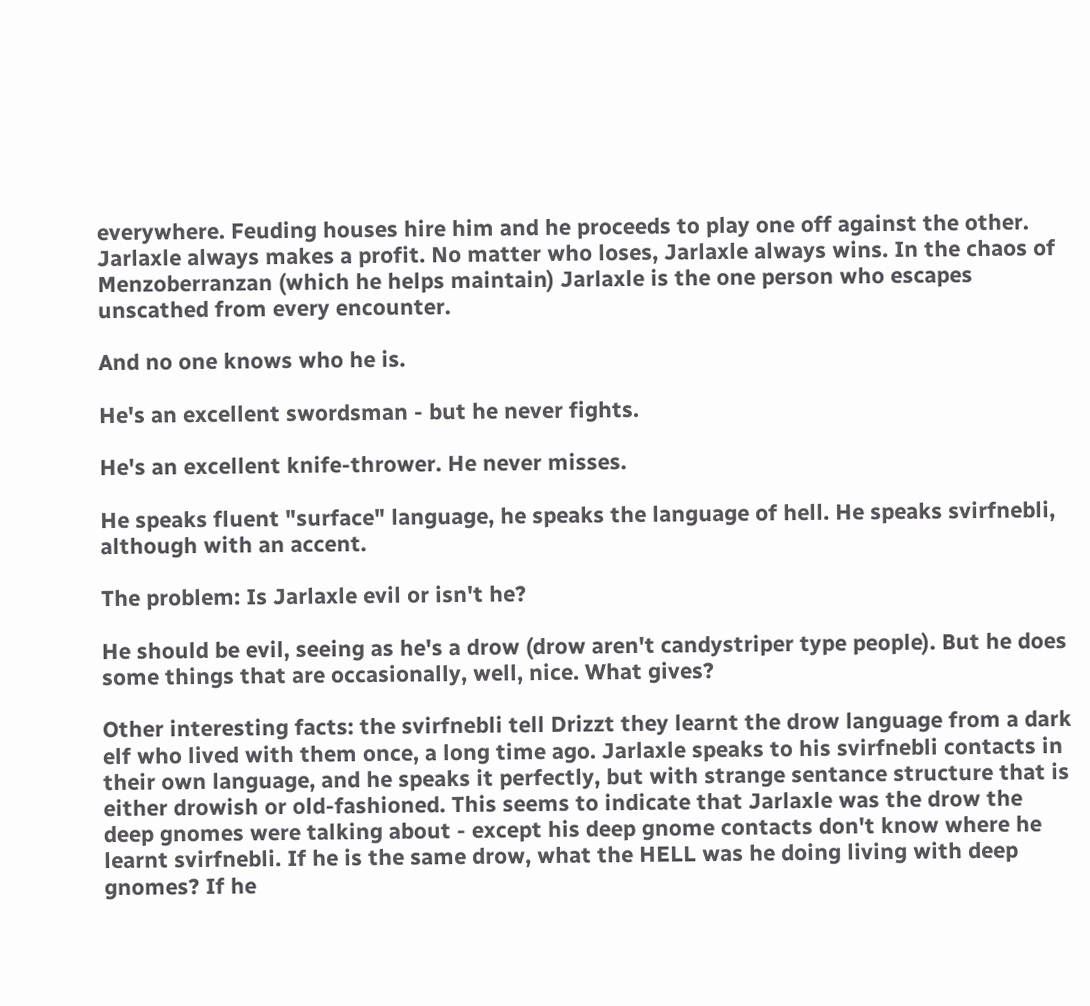everywhere. Feuding houses hire him and he proceeds to play one off against the other. Jarlaxle always makes a profit. No matter who loses, Jarlaxle always wins. In the chaos of Menzoberranzan (which he helps maintain) Jarlaxle is the one person who escapes unscathed from every encounter.

And no one knows who he is.

He's an excellent swordsman - but he never fights.

He's an excellent knife-thrower. He never misses.

He speaks fluent "surface" language, he speaks the language of hell. He speaks svirfnebli, although with an accent.

The problem: Is Jarlaxle evil or isn't he?

He should be evil, seeing as he's a drow (drow aren't candystriper type people). But he does some things that are occasionally, well, nice. What gives?

Other interesting facts: the svirfnebli tell Drizzt they learnt the drow language from a dark elf who lived with them once, a long time ago. Jarlaxle speaks to his svirfnebli contacts in their own language, and he speaks it perfectly, but with strange sentance structure that is either drowish or old-fashioned. This seems to indicate that Jarlaxle was the drow the deep gnomes were talking about - except his deep gnome contacts don't know where he learnt svirfnebli. If he is the same drow, what the HELL was he doing living with deep gnomes? If he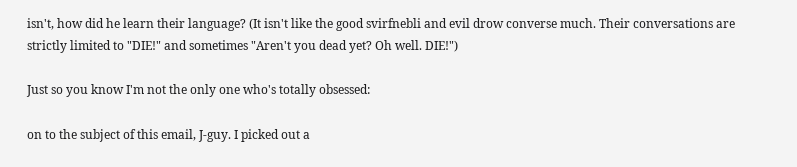isn't, how did he learn their language? (It isn't like the good svirfnebli and evil drow converse much. Their conversations are strictly limited to "DIE!" and sometimes "Aren't you dead yet? Oh well. DIE!")

Just so you know I'm not the only one who's totally obsessed:

on to the subject of this email, J-guy. I picked out a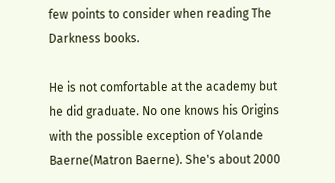few points to consider when reading The Darkness books.

He is not comfortable at the academy but he did graduate. No one knows his Origins with the possible exception of Yolande Baerne(Matron Baerne). She's about 2000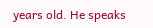years old. He speaks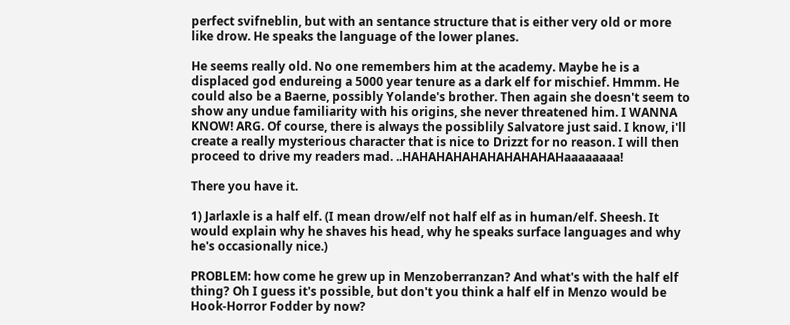perfect svifneblin, but with an sentance structure that is either very old or more like drow. He speaks the language of the lower planes.

He seems really old. No one remembers him at the academy. Maybe he is a displaced god endureing a 5000 year tenure as a dark elf for mischief. Hmmm. He could also be a Baerne, possibly Yolande's brother. Then again she doesn't seem to show any undue familiarity with his origins, she never threatened him. I WANNA KNOW! ARG. Of course, there is always the possiblily Salvatore just said. I know, i'll create a really mysterious character that is nice to Drizzt for no reason. I will then proceed to drive my readers mad. ..HAHAHAHAHAHAHAHAHAHaaaaaaaa!

There you have it.

1) Jarlaxle is a half elf. (I mean drow/elf not half elf as in human/elf. Sheesh. It would explain why he shaves his head, why he speaks surface languages and why he's occasionally nice.)

PROBLEM: how come he grew up in Menzoberranzan? And what's with the half elf thing? Oh I guess it's possible, but don't you think a half elf in Menzo would be Hook-Horror Fodder by now?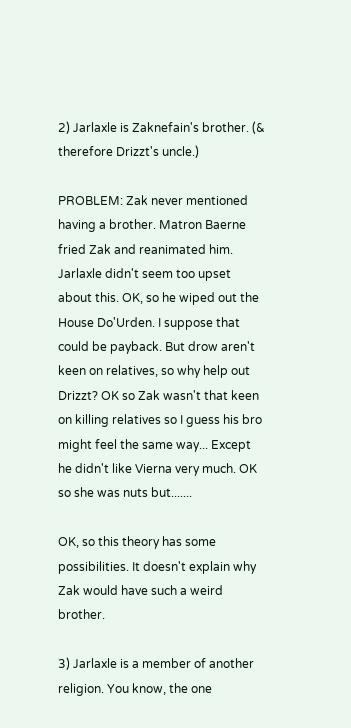2) Jarlaxle is Zaknefain's brother. (& therefore Drizzt's uncle.)

PROBLEM: Zak never mentioned having a brother. Matron Baerne fried Zak and reanimated him. Jarlaxle didn't seem too upset about this. OK, so he wiped out the House Do'Urden. I suppose that could be payback. But drow aren't keen on relatives, so why help out Drizzt? OK so Zak wasn't that keen on killing relatives so I guess his bro might feel the same way... Except he didn't like Vierna very much. OK so she was nuts but.......

OK, so this theory has some possibilities. It doesn't explain why Zak would have such a weird brother.

3) Jarlaxle is a member of another religion. You know, the one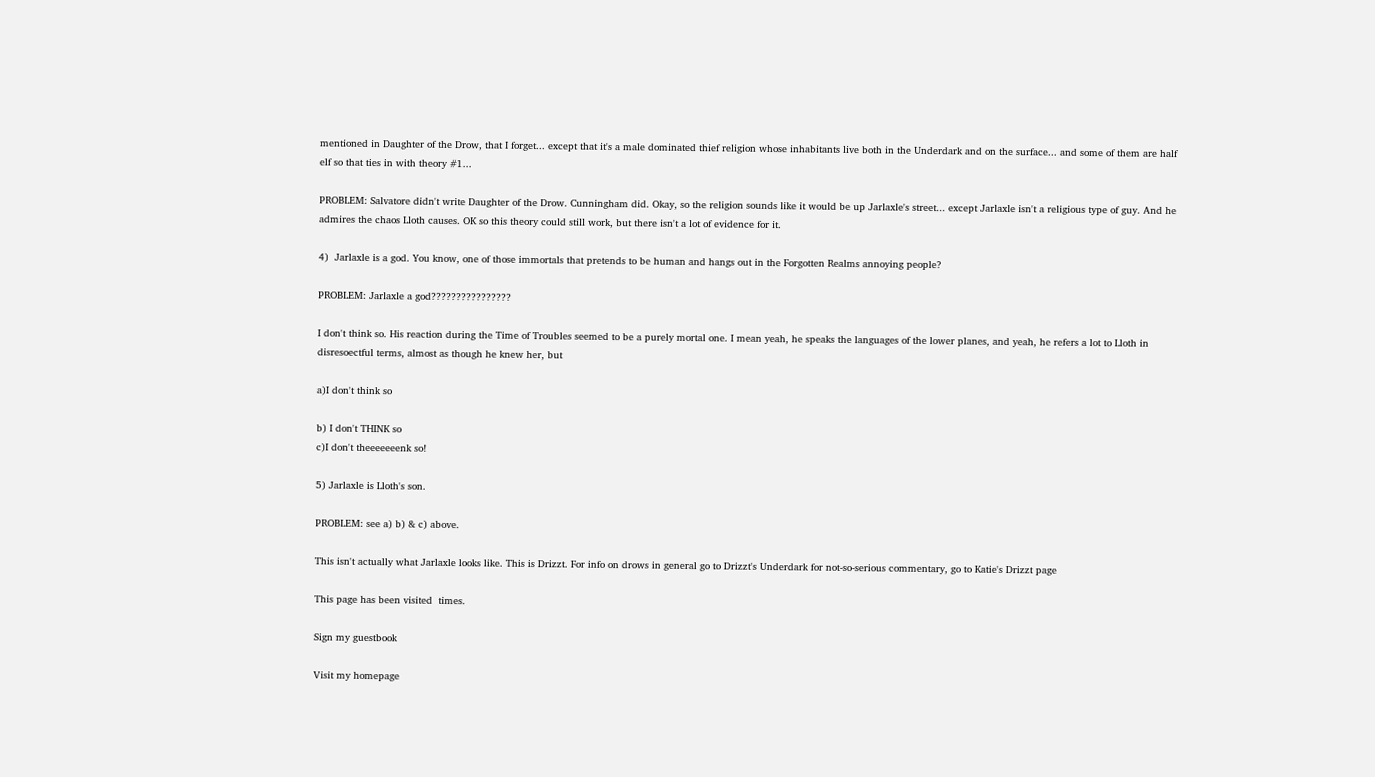mentioned in Daughter of the Drow, that I forget... except that it's a male dominated thief religion whose inhabitants live both in the Underdark and on the surface... and some of them are half elf so that ties in with theory #1...

PROBLEM: Salvatore didn't write Daughter of the Drow. Cunningham did. Okay, so the religion sounds like it would be up Jarlaxle's street... except Jarlaxle isn't a religious type of guy. And he admires the chaos Lloth causes. OK so this theory could still work, but there isn't a lot of evidence for it.

4)  Jarlaxle is a god. You know, one of those immortals that pretends to be human and hangs out in the Forgotten Realms annoying people?

PROBLEM: Jarlaxle a god????????????????

I don't think so. His reaction during the Time of Troubles seemed to be a purely mortal one. I mean yeah, he speaks the languages of the lower planes, and yeah, he refers a lot to Lloth in disresoectful terms, almost as though he knew her, but

a)I don't think so

b) I don't THINK so
c)I don't theeeeeeenk so!

5) Jarlaxle is Lloth's son.

PROBLEM: see a) b) & c) above.

This isn't actually what Jarlaxle looks like. This is Drizzt. For info on drows in general go to Drizzt's Underdark for not-so-serious commentary, go to Katie's Drizzt page

This page has been visited  times.

Sign my guestbook

Visit my homepage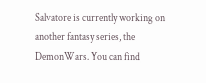Salvatore is currently working on another fantasy series, the DemonWars. You can find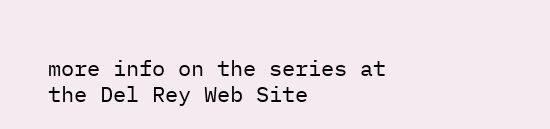more info on the series at the Del Rey Web Site